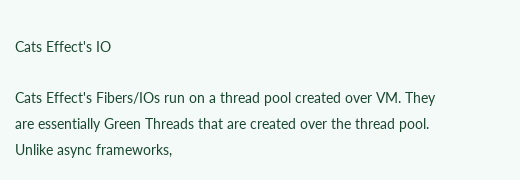Cats Effect's IO

Cats Effect's Fibers/IOs run on a thread pool created over VM. They are essentially Green Threads that are created over the thread pool. Unlike async frameworks,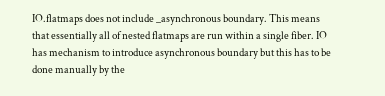IO.flatmaps does not include _asynchronous boundary. This means that essentially all of nested flatmaps are run within a single fiber. IO has mechanism to introduce asynchronous boundary but this has to be done manually by the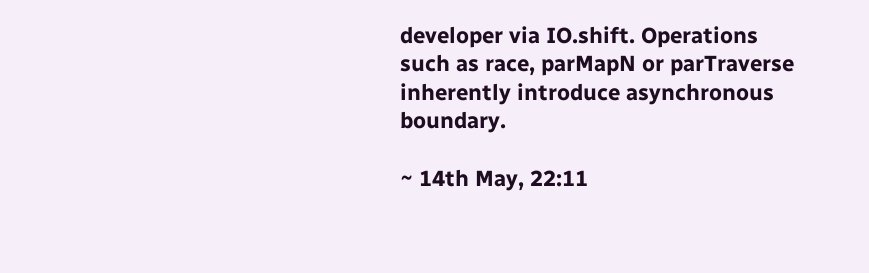developer via IO.shift. Operations such as race, parMapN or parTraverse inherently introduce asynchronous boundary.

~ 14th May, 22:11